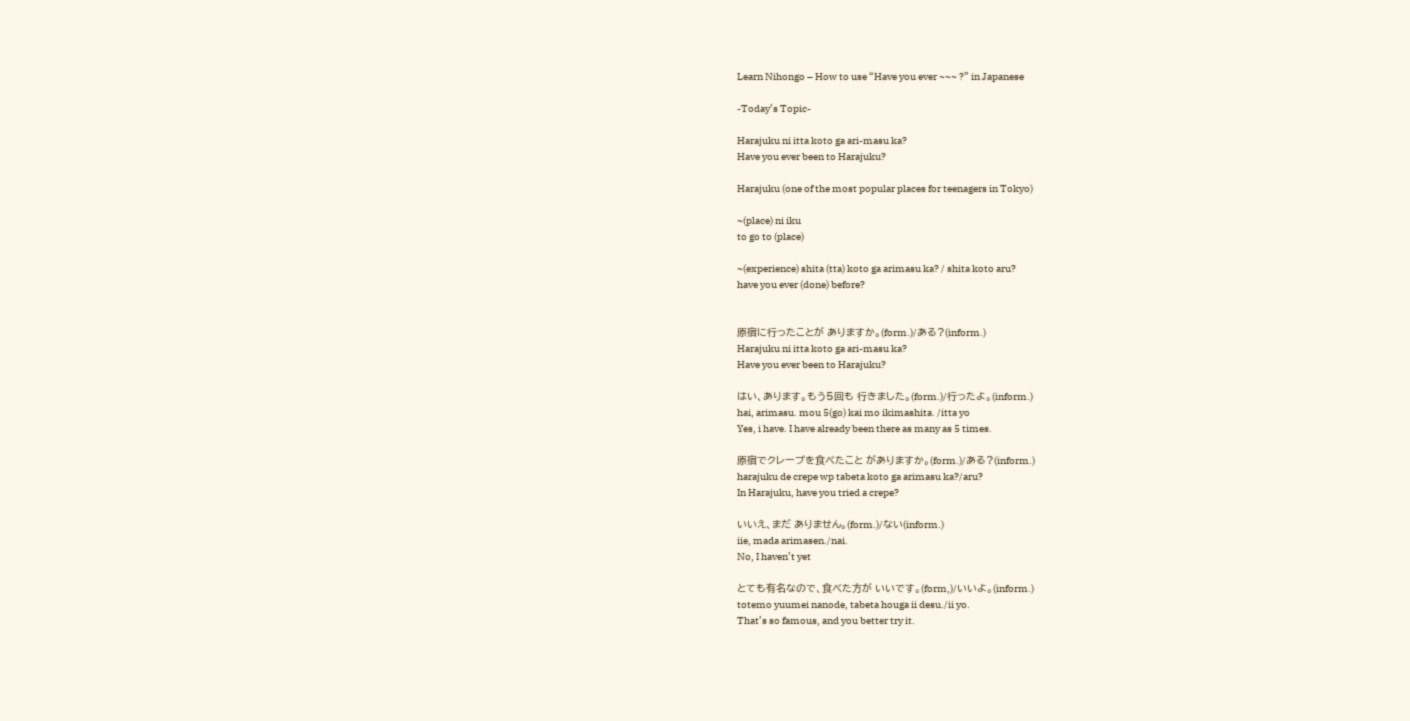Learn Nihongo – How to use “Have you ever ~~~ ?” in Japanese

-Today’s Topic-

Harajuku ni itta koto ga ari-masu ka?
Have you ever been to Harajuku?

Harajuku (one of the most popular places for teenagers in Tokyo)

~(place) ni iku
to go to (place)

~(experience) shita (tta) koto ga arimasu ka? / shita koto aru?
have you ever (done) before?


原宿に行ったことが ありますか。(form.)/ある?(inform.)
Harajuku ni itta koto ga ari-masu ka?
Have you ever been to Harajuku?

はい、あります。もう5回も 行きました。(form.)/行ったよ。(inform.)
hai, arimasu. mou 5(go) kai mo ikimashita. /itta yo
Yes, i have. I have already been there as many as 5 times.

原宿でクレープを食べたこと がありますか。(form.)/ある?(inform.)
harajuku de crepe wp tabeta koto ga arimasu ka?/aru?
In Harajuku, have you tried a crepe?

いいえ、まだ ありません。(form.)/ない(inform.)
iie, mada arimasen./nai.
No, I haven’t yet

とても有名なので、食べた方が いいです。(form,)/いいよ。(inform.)
totemo yuumei nanode, tabeta houga ii desu./ii yo.
That’s so famous, and you better try it.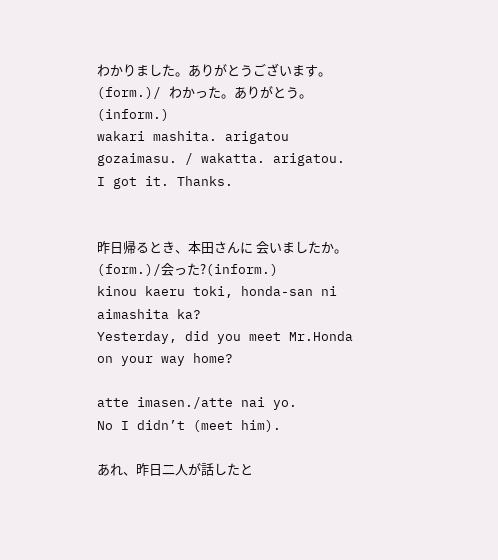わかりました。ありがとうございます。 (form.)/ わかった。ありがとう。(inform.)
wakari mashita. arigatou gozaimasu. / wakatta. arigatou.
I got it. Thanks.


昨日帰るとき、本田さんに 会いましたか。(form.)/会った?(inform.)
kinou kaeru toki, honda-san ni aimashita ka?
Yesterday, did you meet Mr.Honda on your way home?

atte imasen./atte nai yo.
No I didn’t (meet him).

あれ、昨日二人が話したと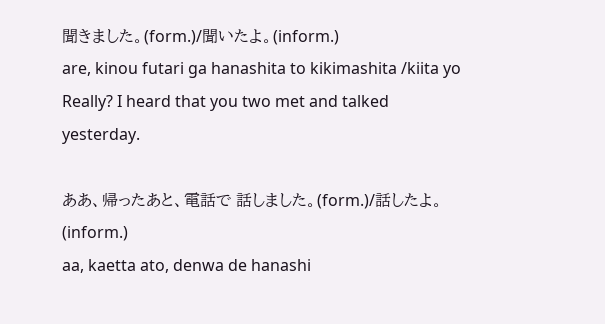聞きました。(form.)/聞いたよ。(inform.)
are, kinou futari ga hanashita to kikimashita /kiita yo
Really? I heard that you two met and talked yesterday.

ああ、帰ったあと、電話で 話しました。(form.)/話したよ。(inform.)
aa, kaetta ato, denwa de hanashi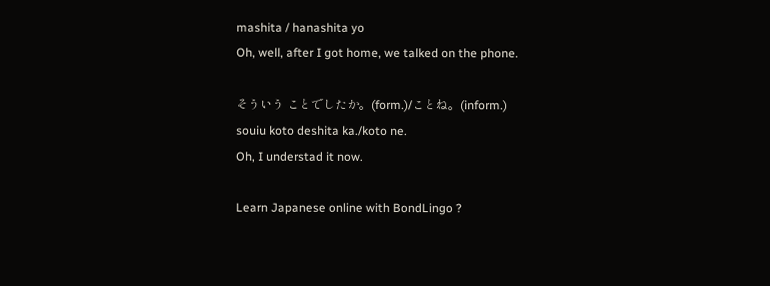mashita / hanashita yo
Oh, well, after I got home, we talked on the phone.

そういう ことでしたか。(form.)/ことね。(inform.)
souiu koto deshita ka./koto ne.
Oh, I understad it now.

Learn Japanese online with BondLingo ?